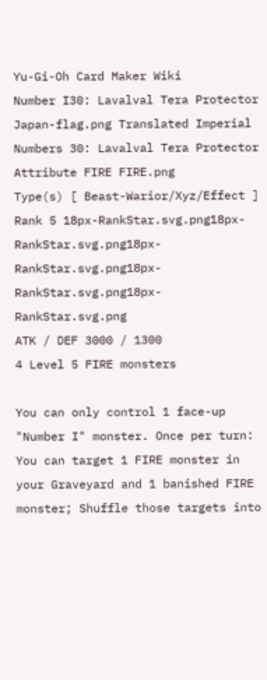Yu-Gi-Oh Card Maker Wiki
Number I30: Lavalval Tera Protector
Japan-flag.png Translated Imperial Numbers 30: Lavalval Tera Protector
Attribute FIRE FIRE.png
Type(s) [ Beast-Warior/Xyz/Effect ]
Rank 5 18px-RankStar.svg.png18px-RankStar.svg.png18px-RankStar.svg.png18px-RankStar.svg.png18px-RankStar.svg.png
ATK / DEF 3000 / 1300
4 Level 5 FIRE monsters

You can only control 1 face-up "Number I" monster. Once per turn: You can target 1 FIRE monster in your Graveyard and 1 banished FIRE monster; Shuffle those targets into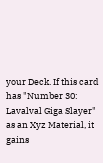your Deck. If this card has "Number 30: Lavalval Giga Slayer" as an Xyz Material, it gains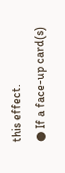this effect.
● If a face-up card(s)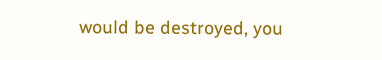would be destroyed, you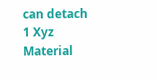can detach 1 Xyz Material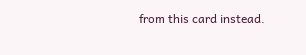from this card instead.